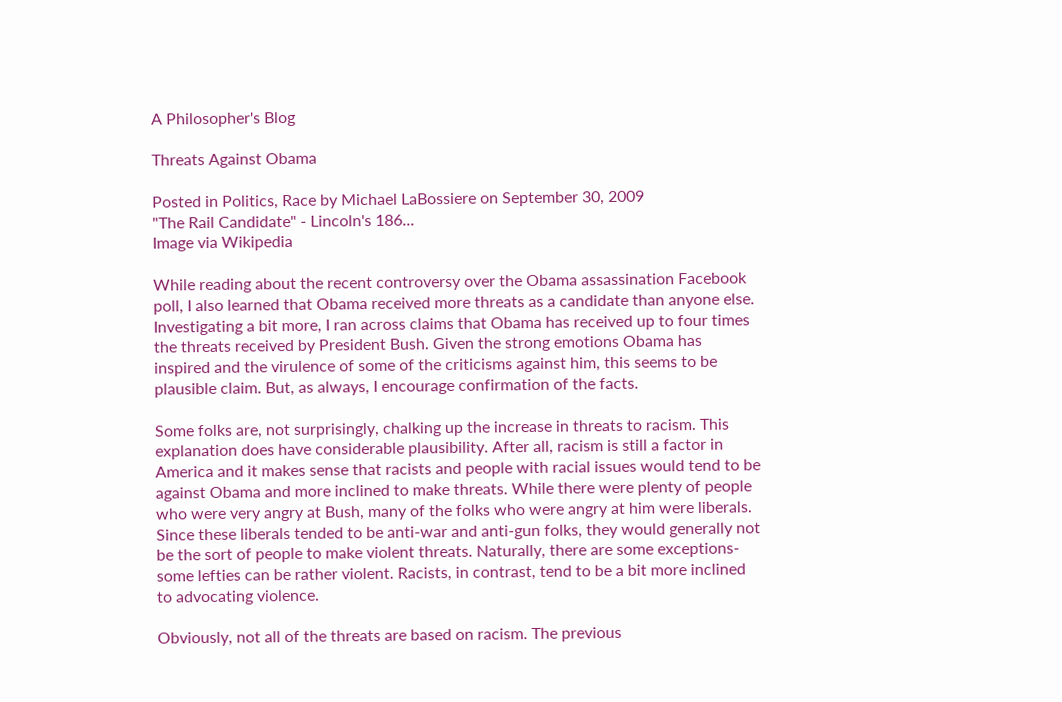A Philosopher's Blog

Threats Against Obama

Posted in Politics, Race by Michael LaBossiere on September 30, 2009
"The Rail Candidate" - Lincoln's 186...
Image via Wikipedia

While reading about the recent controversy over the Obama assassination Facebook poll, I also learned that Obama received more threats as a candidate than anyone else. Investigating a bit more, I ran across claims that Obama has received up to four times the threats received by President Bush. Given the strong emotions Obama has inspired and the virulence of some of the criticisms against him, this seems to be plausible claim. But, as always, I encourage confirmation of the facts.

Some folks are, not surprisingly, chalking up the increase in threats to racism. This explanation does have considerable plausibility. After all, racism is still a factor in America and it makes sense that racists and people with racial issues would tend to be against Obama and more inclined to make threats. While there were plenty of people who were very angry at Bush, many of the folks who were angry at him were liberals. Since these liberals tended to be anti-war and anti-gun folks, they would generally not be the sort of people to make violent threats. Naturally, there are some exceptions-some lefties can be rather violent. Racists, in contrast, tend to be a bit more inclined to advocating violence.

Obviously, not all of the threats are based on racism. The previous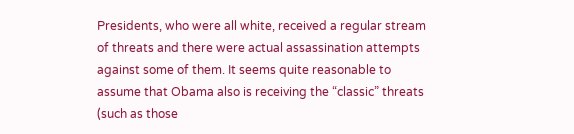Presidents, who were all white, received a regular stream of threats and there were actual assassination attempts against some of them. It seems quite reasonable to assume that Obama also is receiving the “classic” threats (such as those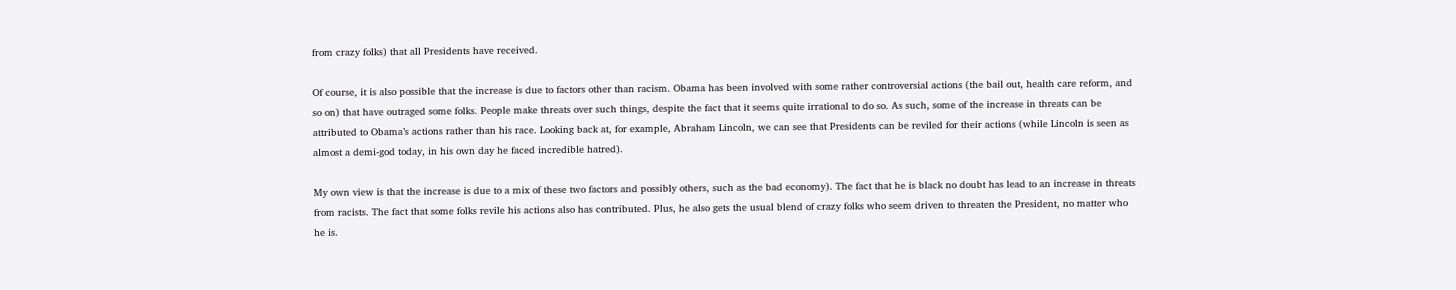from crazy folks) that all Presidents have received.

Of course, it is also possible that the increase is due to factors other than racism. Obama has been involved with some rather controversial actions (the bail out, health care reform, and so on) that have outraged some folks. People make threats over such things, despite the fact that it seems quite irrational to do so. As such, some of the increase in threats can be attributed to Obama’s actions rather than his race. Looking back at, for example, Abraham Lincoln, we can see that Presidents can be reviled for their actions (while Lincoln is seen as almost a demi-god today, in his own day he faced incredible hatred).

My own view is that the increase is due to a mix of these two factors and possibly others, such as the bad economy). The fact that he is black no doubt has lead to an increase in threats from racists. The fact that some folks revile his actions also has contributed. Plus, he also gets the usual blend of crazy folks who seem driven to threaten the President, no matter who he is.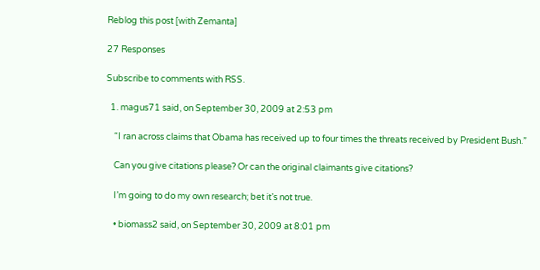Reblog this post [with Zemanta]

27 Responses

Subscribe to comments with RSS.

  1. magus71 said, on September 30, 2009 at 2:53 pm

    “I ran across claims that Obama has received up to four times the threats received by President Bush.”

    Can you give citations please? Or can the original claimants give citations?

    I’m going to do my own research; bet it’s not true.

    • biomass2 said, on September 30, 2009 at 8:01 pm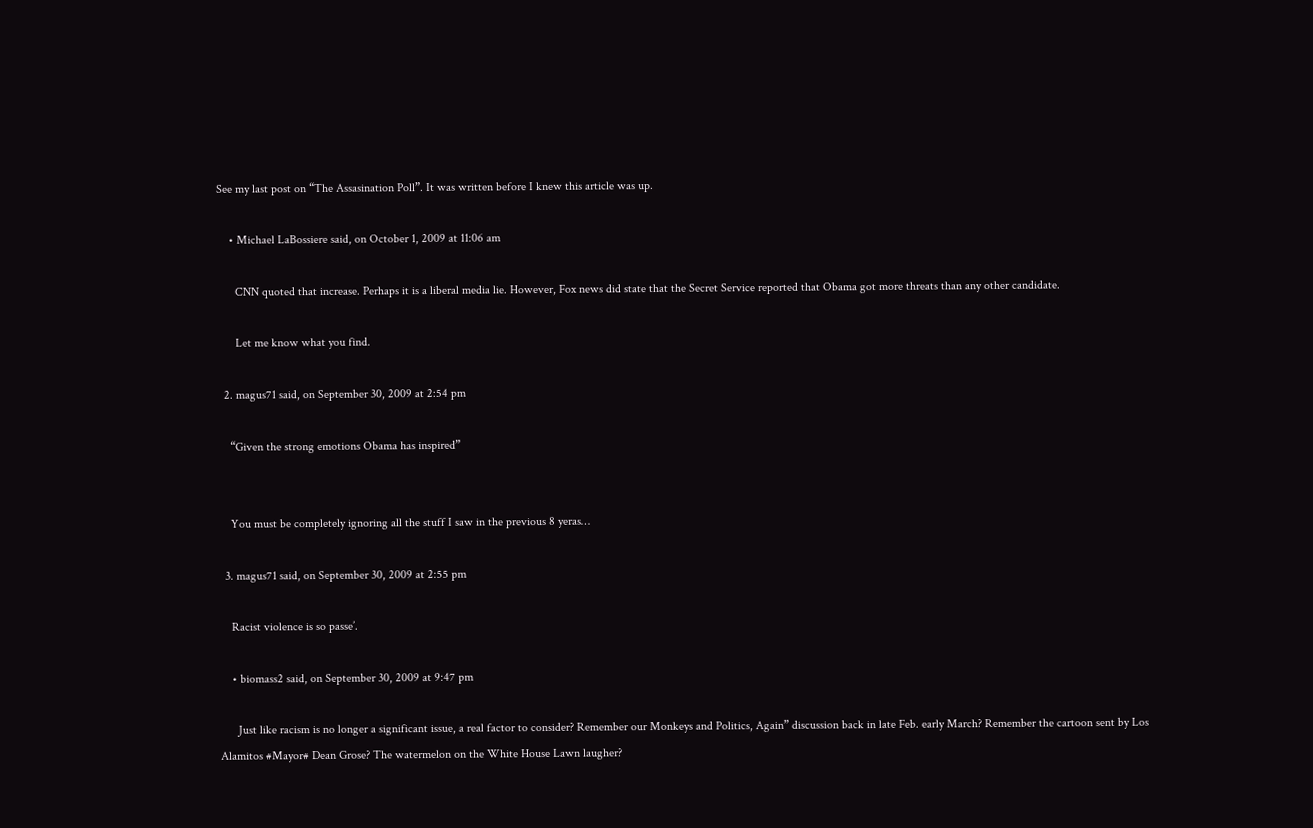See my last post on “The Assasination Poll”. It was written before I knew this article was up.

    • Michael LaBossiere said, on October 1, 2009 at 11:06 am

      CNN quoted that increase. Perhaps it is a liberal media lie. However, Fox news did state that the Secret Service reported that Obama got more threats than any other candidate.

      Let me know what you find.

  2. magus71 said, on September 30, 2009 at 2:54 pm

    “Given the strong emotions Obama has inspired”


    You must be completely ignoring all the stuff I saw in the previous 8 yeras…

  3. magus71 said, on September 30, 2009 at 2:55 pm

    Racist violence is so passe’.

    • biomass2 said, on September 30, 2009 at 9:47 pm

      Just like racism is no longer a significant issue, a real factor to consider? Remember our Monkeys and Politics, Again” discussion back in late Feb. early March? Remember the cartoon sent by Los Alamitos #Mayor# Dean Grose? The watermelon on the White House Lawn laugher?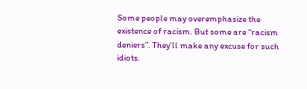Some people may overemphasize the existence of racism. But some are “racism deniers”. They’ll make any excuse for such idiots.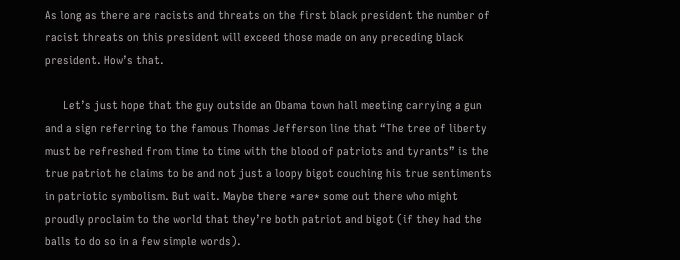As long as there are racists and threats on the first black president the number of racist threats on this president will exceed those made on any preceding black president. How’s that.

      Let’s just hope that the guy outside an Obama town hall meeting carrying a gun and a sign referring to the famous Thomas Jefferson line that “The tree of liberty must be refreshed from time to time with the blood of patriots and tyrants” is the true patriot he claims to be and not just a loopy bigot couching his true sentiments in patriotic symbolism. But wait. Maybe there *are* some out there who might proudly proclaim to the world that they’re both patriot and bigot (if they had the balls to do so in a few simple words).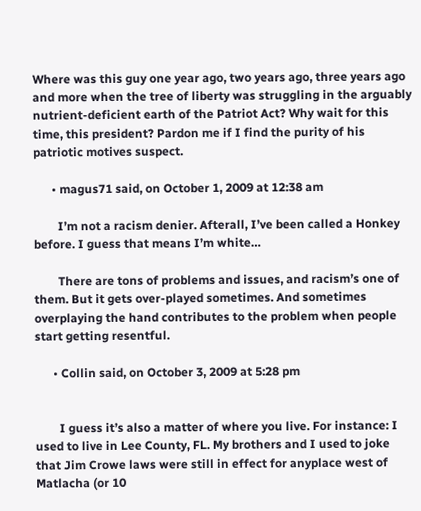Where was this guy one year ago, two years ago, three years ago and more when the tree of liberty was struggling in the arguably nutrient-deficient earth of the Patriot Act? Why wait for this time, this president? Pardon me if I find the purity of his patriotic motives suspect.

      • magus71 said, on October 1, 2009 at 12:38 am

        I’m not a racism denier. Afterall, I’ve been called a Honkey before. I guess that means I’m white…

        There are tons of problems and issues, and racism’s one of them. But it gets over-played sometimes. And sometimes overplaying the hand contributes to the problem when people start getting resentful.

      • Collin said, on October 3, 2009 at 5:28 pm


        I guess it’s also a matter of where you live. For instance: I used to live in Lee County, FL. My brothers and I used to joke that Jim Crowe laws were still in effect for anyplace west of Matlacha (or 10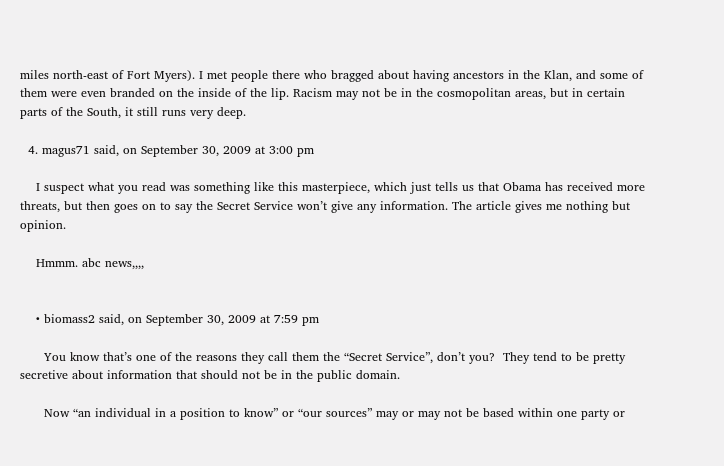miles north-east of Fort Myers). I met people there who bragged about having ancestors in the Klan, and some of them were even branded on the inside of the lip. Racism may not be in the cosmopolitan areas, but in certain parts of the South, it still runs very deep.

  4. magus71 said, on September 30, 2009 at 3:00 pm

    I suspect what you read was something like this masterpiece, which just tells us that Obama has received more threats, but then goes on to say the Secret Service won’t give any information. The article gives me nothing but opinion.

    Hmmm. abc news,,,,


    • biomass2 said, on September 30, 2009 at 7:59 pm

      You know that’s one of the reasons they call them the “Secret Service”, don’t you?  They tend to be pretty secretive about information that should not be in the public domain.

      Now “an individual in a position to know” or “our sources” may or may not be based within one party or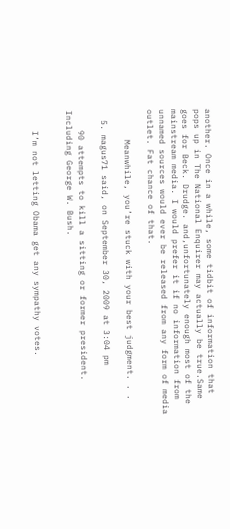another. Once in a while, some tidbit of information that pops up in The National Enquirer may actually be true.Same goes for Beck. Drudge. and,unfortunately enough most of the mainstream media. I would prefer it if no information from unnamed sources would ever be released from any form of media outlet. Fat chance of that.

      Meanwhile, you’re stuck with your best judgment. . .

  5. magus71 said, on September 30, 2009 at 3:04 pm

    90 attempts to kill a sitting or former president. Including George W. Bush.


    I’m not letting Obama get any sympathy votes.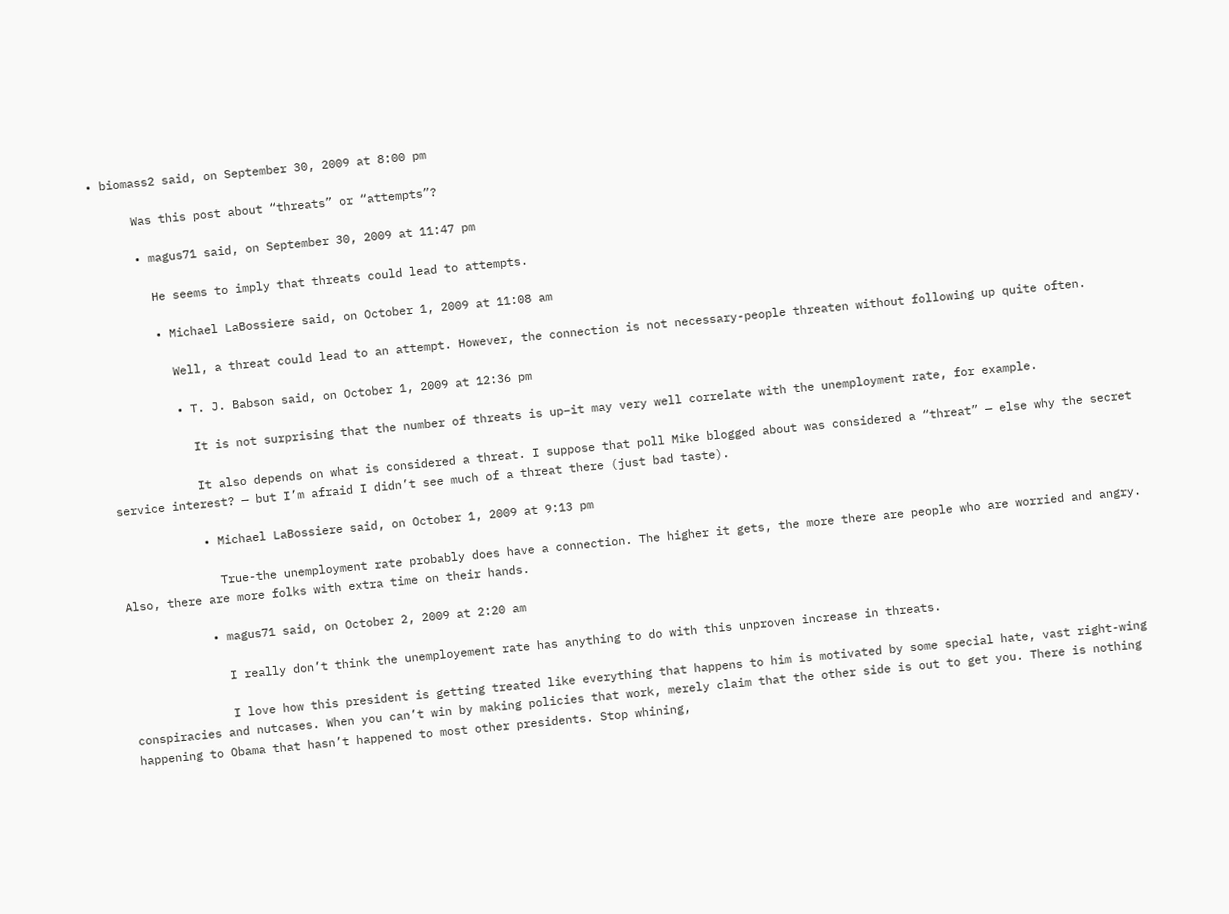• biomass2 said, on September 30, 2009 at 8:00 pm

      Was this post about “threats” or “attempts”?

      • magus71 said, on September 30, 2009 at 11:47 pm

        He seems to imply that threats could lead to attempts.

        • Michael LaBossiere said, on October 1, 2009 at 11:08 am

          Well, a threat could lead to an attempt. However, the connection is not necessary-people threaten without following up quite often.

          • T. J. Babson said, on October 1, 2009 at 12:36 pm

            It is not surprising that the number of threats is up–it may very well correlate with the unemployment rate, for example.

            It also depends on what is considered a threat. I suppose that poll Mike blogged about was considered a “threat” — else why the secret service interest? — but I’m afraid I didn’t see much of a threat there (just bad taste).

            • Michael LaBossiere said, on October 1, 2009 at 9:13 pm

              True-the unemployment rate probably does have a connection. The higher it gets, the more there are people who are worried and angry. Also, there are more folks with extra time on their hands.

            • magus71 said, on October 2, 2009 at 2:20 am

              I really don’t think the unemployement rate has anything to do with this unproven increase in threats.

              I love how this president is getting treated like everything that happens to him is motivated by some special hate, vast right-wing conspiracies and nutcases. When you can’t win by making policies that work, merely claim that the other side is out to get you. There is nothing happening to Obama that hasn’t happened to most other presidents. Stop whining,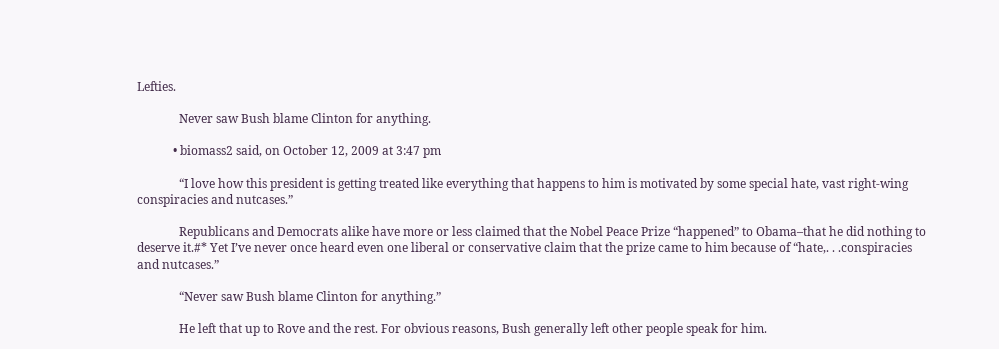Lefties.

              Never saw Bush blame Clinton for anything.

            • biomass2 said, on October 12, 2009 at 3:47 pm

              “I love how this president is getting treated like everything that happens to him is motivated by some special hate, vast right-wing conspiracies and nutcases.”

              Republicans and Democrats alike have more or less claimed that the Nobel Peace Prize “happened” to Obama–that he did nothing to deserve it.#* Yet I’ve never once heard even one liberal or conservative claim that the prize came to him because of “hate,. . .conspiracies and nutcases.”

              “Never saw Bush blame Clinton for anything.”

              He left that up to Rove and the rest. For obvious reasons, Bush generally left other people speak for him.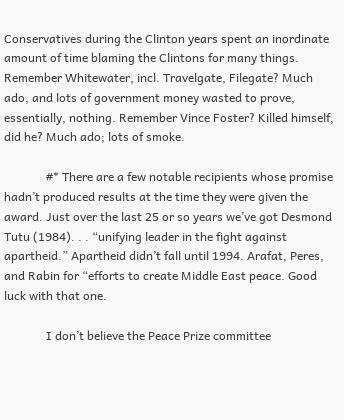Conservatives during the Clinton years spent an inordinate amount of time blaming the Clintons for many things. Remember Whitewater, incl. Travelgate, Filegate? Much ado, and lots of government money wasted to prove, essentially, nothing. Remember Vince Foster? Killed himself, did he? Much ado; lots of smoke.

              #* There are a few notable recipients whose promise hadn’t produced results at the time they were given the award. Just over the last 25 or so years we’ve got Desmond Tutu (1984). . . “unifying leader in the fight against apartheid.” Apartheid didn’t fall until 1994. Arafat, Peres, and Rabin for “efforts to create Middle East peace. Good luck with that one.

              I don’t believe the Peace Prize committee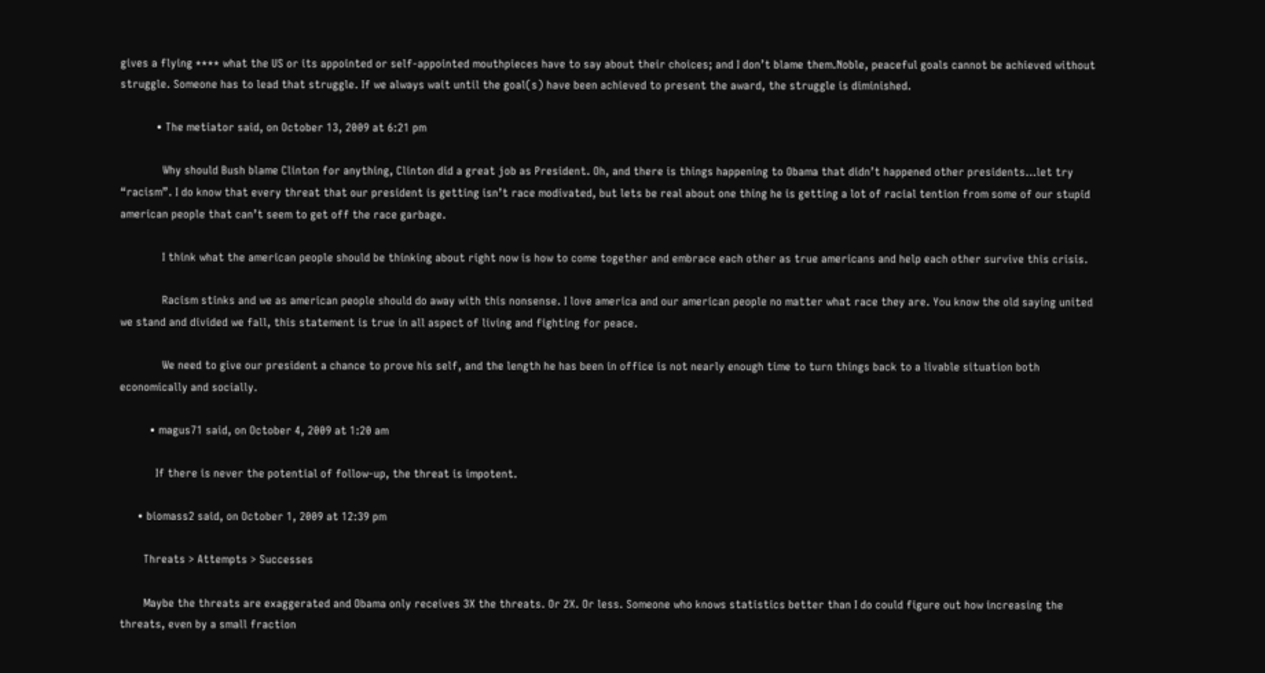gives a flying **** what the US or its appointed or self-appointed mouthpieces have to say about their choices; and I don’t blame them.Noble, peaceful goals cannot be achieved without struggle. Someone has to lead that struggle. If we always wait until the goal(s) have been achieved to present the award, the struggle is diminished.

            • The metiator said, on October 13, 2009 at 6:21 pm

              Why should Bush blame Clinton for anything, Clinton did a great job as President. Oh, and there is things happening to Obama that didn’t happened other presidents…let try “racism”. I do know that every threat that our president is getting isn’t race modivated, but lets be real about one thing he is getting a lot of racial tention from some of our stupid american people that can’t seem to get off the race garbage.

              I think what the american people should be thinking about right now is how to come together and embrace each other as true americans and help each other survive this crisis.

              Racism stinks and we as american people should do away with this nonsense. I love america and our american people no matter what race they are. You know the old saying united we stand and divided we fall, this statement is true in all aspect of living and fighting for peace.

              We need to give our president a chance to prove his self, and the length he has been in office is not nearly enough time to turn things back to a livable situation both economically and socially.

          • magus71 said, on October 4, 2009 at 1:20 am

            If there is never the potential of follow-up, the threat is impotent.

      • biomass2 said, on October 1, 2009 at 12:39 pm

        Threats > Attempts > Successes

        Maybe the threats are exaggerated and Obama only receives 3X the threats. Or 2X. Or less. Someone who knows statistics better than I do could figure out how increasing the threats, even by a small fraction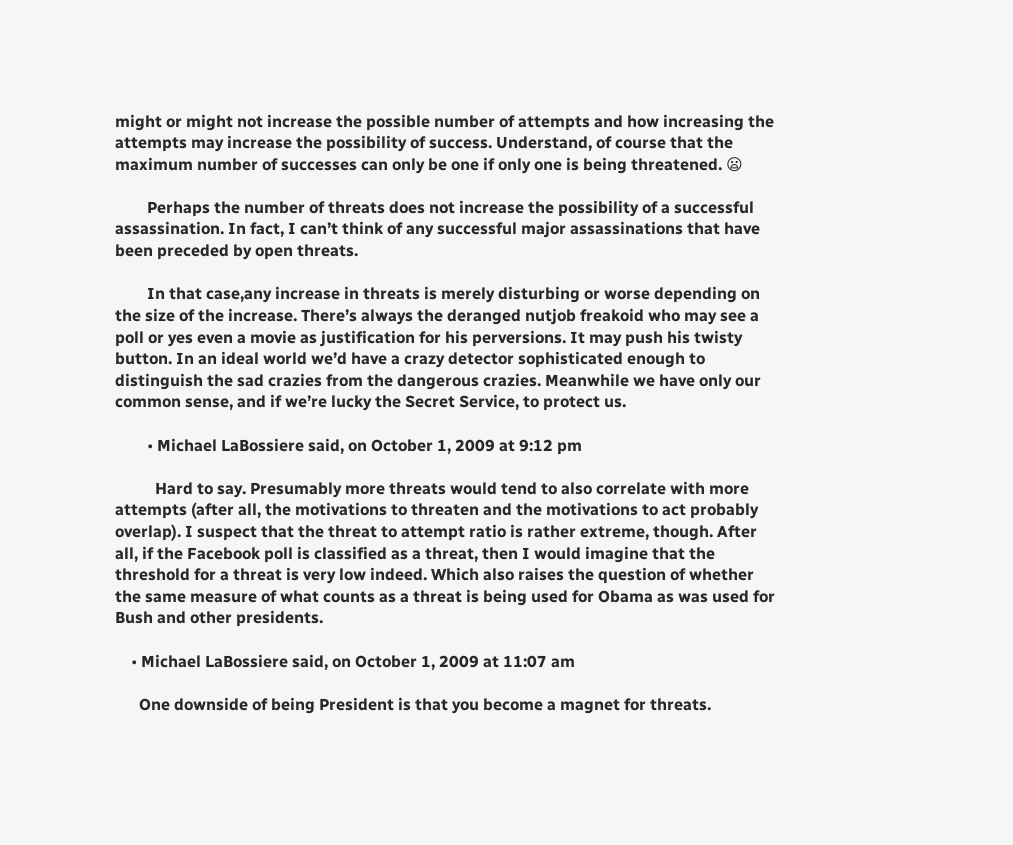might or might not increase the possible number of attempts and how increasing the attempts may increase the possibility of success. Understand, of course that the maximum number of successes can only be one if only one is being threatened. 😦

        Perhaps the number of threats does not increase the possibility of a successful assassination. In fact, I can’t think of any successful major assassinations that have been preceded by open threats.

        In that case,any increase in threats is merely disturbing or worse depending on the size of the increase. There’s always the deranged nutjob freakoid who may see a poll or yes even a movie as justification for his perversions. It may push his twisty button. In an ideal world we’d have a crazy detector sophisticated enough to distinguish the sad crazies from the dangerous crazies. Meanwhile we have only our common sense, and if we’re lucky the Secret Service, to protect us.

        • Michael LaBossiere said, on October 1, 2009 at 9:12 pm

          Hard to say. Presumably more threats would tend to also correlate with more attempts (after all, the motivations to threaten and the motivations to act probably overlap). I suspect that the threat to attempt ratio is rather extreme, though. After all, if the Facebook poll is classified as a threat, then I would imagine that the threshold for a threat is very low indeed. Which also raises the question of whether the same measure of what counts as a threat is being used for Obama as was used for Bush and other presidents.

    • Michael LaBossiere said, on October 1, 2009 at 11:07 am

      One downside of being President is that you become a magnet for threats.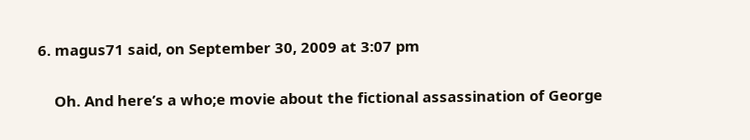6. magus71 said, on September 30, 2009 at 3:07 pm

    Oh. And here’s a who;e movie about the fictional assassination of George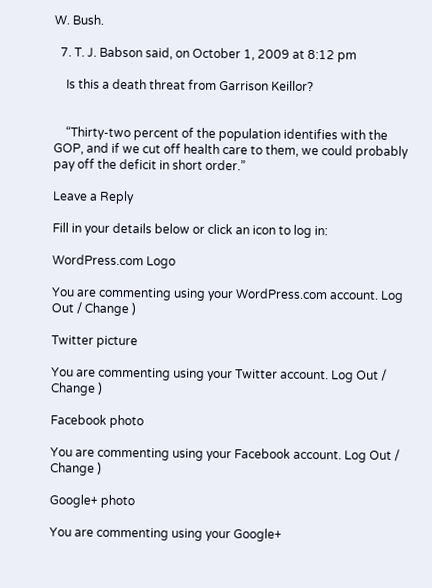W. Bush.

  7. T. J. Babson said, on October 1, 2009 at 8:12 pm

    Is this a death threat from Garrison Keillor?


    “Thirty-two percent of the population identifies with the GOP, and if we cut off health care to them, we could probably pay off the deficit in short order.”

Leave a Reply

Fill in your details below or click an icon to log in:

WordPress.com Logo

You are commenting using your WordPress.com account. Log Out / Change )

Twitter picture

You are commenting using your Twitter account. Log Out / Change )

Facebook photo

You are commenting using your Facebook account. Log Out / Change )

Google+ photo

You are commenting using your Google+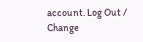account. Log Out / Change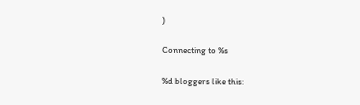)

Connecting to %s

%d bloggers like this: